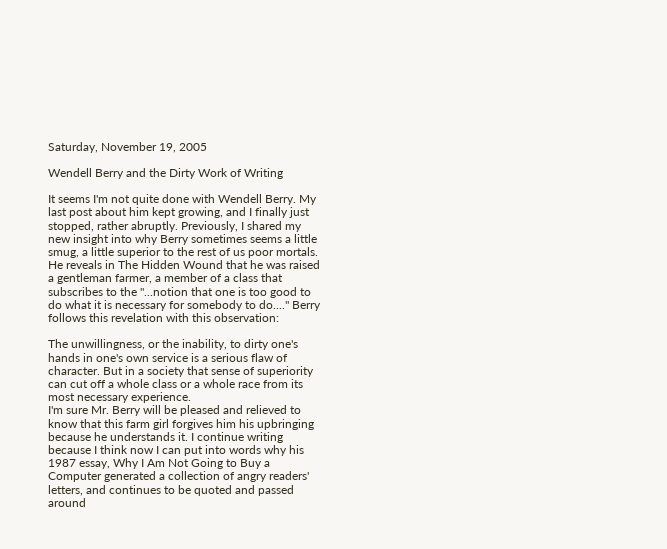Saturday, November 19, 2005

Wendell Berry and the Dirty Work of Writing

It seems I'm not quite done with Wendell Berry. My last post about him kept growing, and I finally just stopped, rather abruptly. Previously, I shared my new insight into why Berry sometimes seems a little smug, a little superior to the rest of us poor mortals. He reveals in The Hidden Wound that he was raised a gentleman farmer, a member of a class that subscribes to the "...notion that one is too good to do what it is necessary for somebody to do...." Berry follows this revelation with this observation:

The unwillingness, or the inability, to dirty one's hands in one's own service is a serious flaw of character. But in a society that sense of superiority can cut off a whole class or a whole race from its most necessary experience.
I'm sure Mr. Berry will be pleased and relieved to know that this farm girl forgives him his upbringing because he understands it. I continue writing because I think now I can put into words why his 1987 essay, Why I Am Not Going to Buy a Computer generated a collection of angry readers' letters, and continues to be quoted and passed around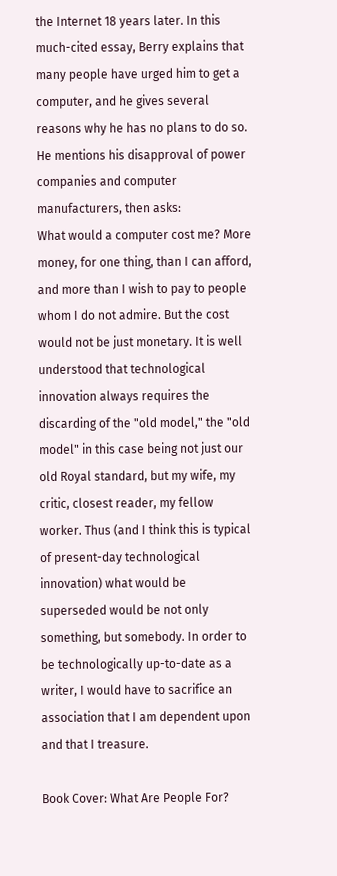the Internet 18 years later. In this much-cited essay, Berry explains that many people have urged him to get a computer, and he gives several reasons why he has no plans to do so. He mentions his disapproval of power companies and computer manufacturers, then asks:
What would a computer cost me? More money, for one thing, than I can afford, and more than I wish to pay to people whom I do not admire. But the cost would not be just monetary. It is well understood that technological innovation always requires the discarding of the "old model," the "old model" in this case being not just our old Royal standard, but my wife, my critic, closest reader, my fellow worker. Thus (and I think this is typical of present-day technological innovation) what would be superseded would be not only something, but somebody. In order to be technologically up-to-date as a writer, I would have to sacrifice an association that I am dependent upon and that I treasure.

Book Cover: What Are People For?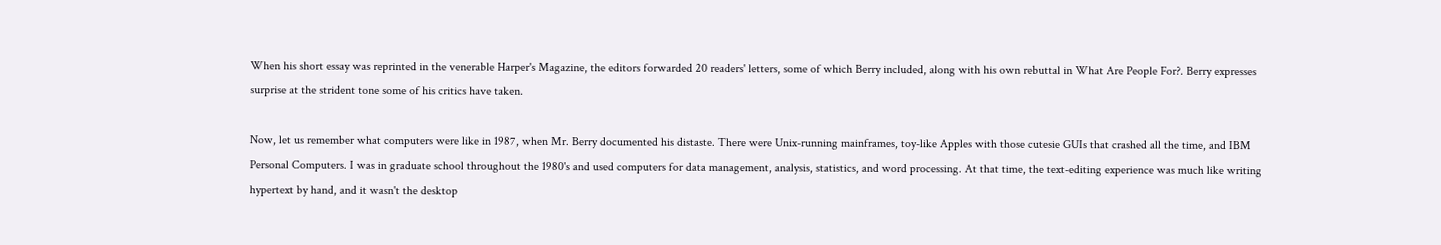When his short essay was reprinted in the venerable Harper's Magazine, the editors forwarded 20 readers' letters, some of which Berry included, along with his own rebuttal in What Are People For?. Berry expresses surprise at the strident tone some of his critics have taken.

Now, let us remember what computers were like in 1987, when Mr. Berry documented his distaste. There were Unix-running mainframes, toy-like Apples with those cutesie GUIs that crashed all the time, and IBM Personal Computers. I was in graduate school throughout the 1980's and used computers for data management, analysis, statistics, and word processing. At that time, the text-editing experience was much like writing hypertext by hand, and it wasn't the desktop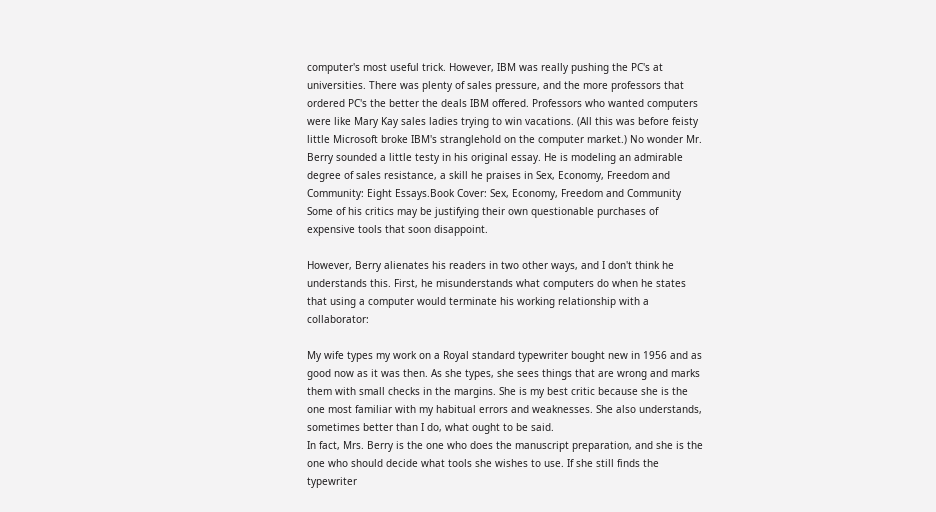computer's most useful trick. However, IBM was really pushing the PC's at universities. There was plenty of sales pressure, and the more professors that ordered PC's the better the deals IBM offered. Professors who wanted computers were like Mary Kay sales ladies trying to win vacations. (All this was before feisty little Microsoft broke IBM's stranglehold on the computer market.) No wonder Mr. Berry sounded a little testy in his original essay. He is modeling an admirable degree of sales resistance, a skill he praises in Sex, Economy, Freedom and Community: Eight Essays.Book Cover: Sex, Economy, Freedom and Community Some of his critics may be justifying their own questionable purchases of expensive tools that soon disappoint.

However, Berry alienates his readers in two other ways, and I don't think he understands this. First, he misunderstands what computers do when he states that using a computer would terminate his working relationship with a collaborator:

My wife types my work on a Royal standard typewriter bought new in 1956 and as good now as it was then. As she types, she sees things that are wrong and marks them with small checks in the margins. She is my best critic because she is the one most familiar with my habitual errors and weaknesses. She also understands, sometimes better than I do, what ought to be said.
In fact, Mrs. Berry is the one who does the manuscript preparation, and she is the one who should decide what tools she wishes to use. If she still finds the typewriter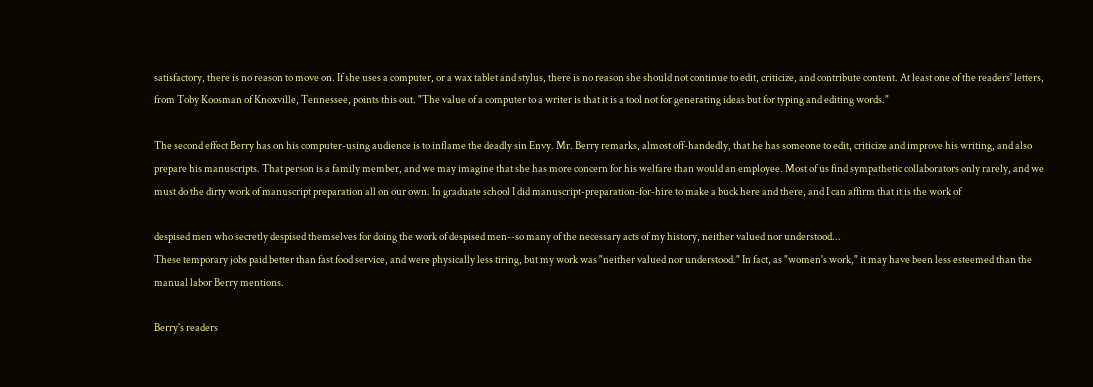satisfactory, there is no reason to move on. If she uses a computer, or a wax tablet and stylus, there is no reason she should not continue to edit, criticize, and contribute content. At least one of the readers' letters, from Toby Koosman of Knoxville, Tennessee, points this out. "The value of a computer to a writer is that it is a tool not for generating ideas but for typing and editing words."

The second effect Berry has on his computer-using audience is to inflame the deadly sin Envy. Mr. Berry remarks, almost off-handedly, that he has someone to edit, criticize and improve his writing, and also prepare his manuscripts. That person is a family member, and we may imagine that she has more concern for his welfare than would an employee. Most of us find sympathetic collaborators only rarely, and we must do the dirty work of manuscript preparation all on our own. In graduate school I did manuscript-preparation-for-hire to make a buck here and there, and I can affirm that it is the work of

despised men who secretly despised themselves for doing the work of despised men--so many of the necessary acts of my history, neither valued nor understood...
These temporary jobs paid better than fast food service, and were physically less tiring, but my work was "neither valued nor understood." In fact, as "women's work," it may have been less esteemed than the manual labor Berry mentions.

Berry's readers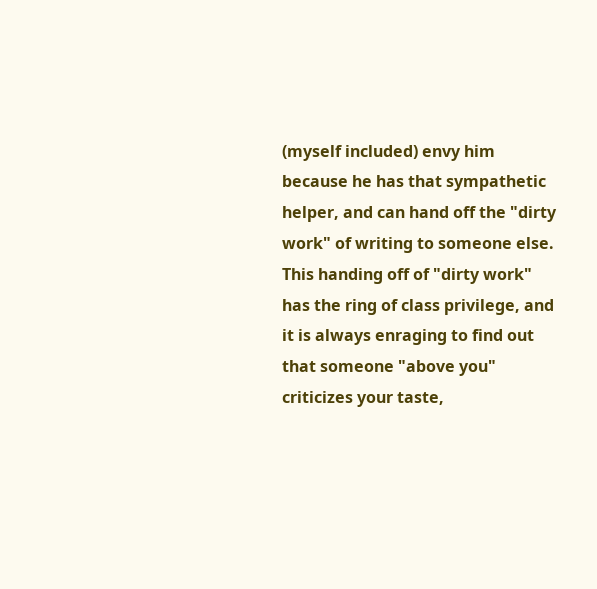(myself included) envy him because he has that sympathetic helper, and can hand off the "dirty work" of writing to someone else. This handing off of "dirty work" has the ring of class privilege, and it is always enraging to find out that someone "above you" criticizes your taste,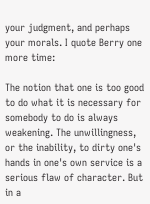your judgment, and perhaps your morals. I quote Berry one more time:

The notion that one is too good to do what it is necessary for somebody to do is always weakening. The unwillingness, or the inability, to dirty one's hands in one's own service is a serious flaw of character. But in a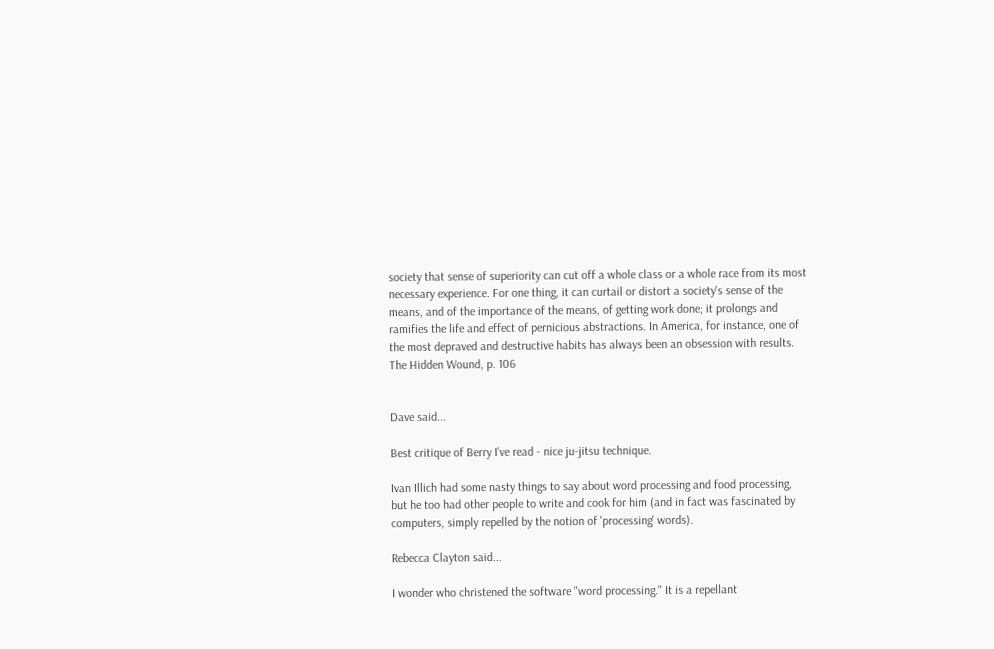society that sense of superiority can cut off a whole class or a whole race from its most necessary experience. For one thing, it can curtail or distort a society's sense of the means, and of the importance of the means, of getting work done; it prolongs and ramifies the life and effect of pernicious abstractions. In America, for instance, one of the most depraved and destructive habits has always been an obsession with results.
The Hidden Wound, p. 106


Dave said...

Best critique of Berry I've read - nice ju-jitsu technique.

Ivan Illich had some nasty things to say about word processing and food processing, but he too had other people to write and cook for him (and in fact was fascinated by computers, simply repelled by the notion of 'processing' words).

Rebecca Clayton said...

I wonder who christened the software "word processing." It is a repellant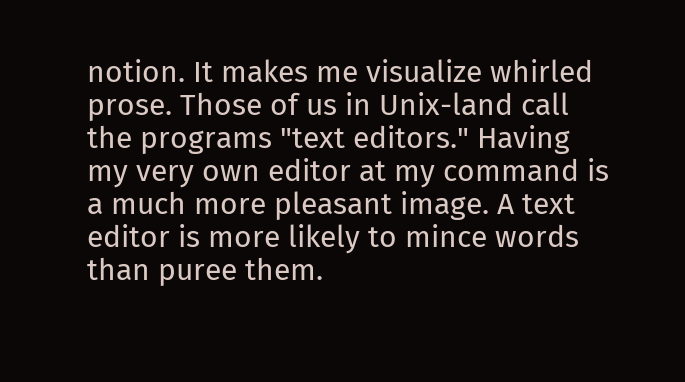notion. It makes me visualize whirled prose. Those of us in Unix-land call the programs "text editors." Having my very own editor at my command is a much more pleasant image. A text editor is more likely to mince words than puree them.